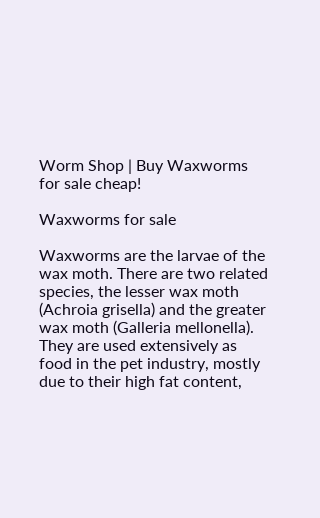Worm Shop | Buy Waxworms for sale cheap!

Waxworms for sale

Waxworms are the larvae of the wax moth. There are two related species, the lesser wax moth (Achroia grisella) and the greater wax moth (Galleria mellonella). They are used extensively as food in the pet industry, mostly due to their high fat content,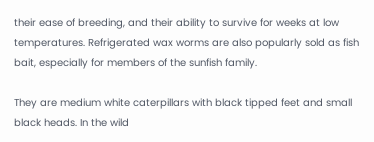their ease of breeding, and their ability to survive for weeks at low temperatures. Refrigerated wax worms are also popularly sold as fish bait, especially for members of the sunfish family.

They are medium white caterpillars with black tipped feet and small black heads. In the wild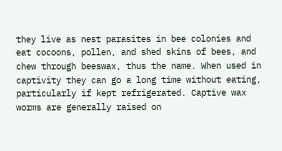they live as nest parasites in bee colonies and eat cocoons, pollen, and shed skins of bees, and chew through beeswax, thus the name. When used in captivity they can go a long time without eating, particularly if kept refrigerated. Captive wax worms are generally raised on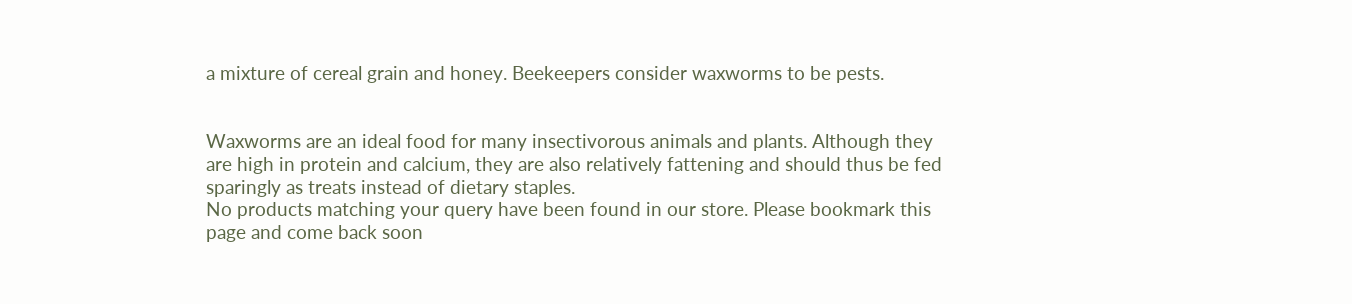a mixture of cereal grain and honey. Beekeepers consider waxworms to be pests.


Waxworms are an ideal food for many insectivorous animals and plants. Although they are high in protein and calcium, they are also relatively fattening and should thus be fed sparingly as treats instead of dietary staples.
No products matching your query have been found in our store. Please bookmark this page and come back soon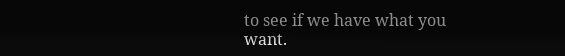to see if we have what you want.